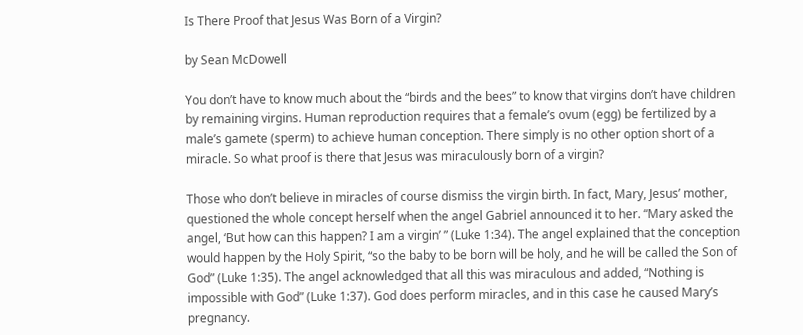Is There Proof that Jesus Was Born of a Virgin?

by Sean McDowell

You don’t have to know much about the “birds and the bees” to know that virgins don’t have children by remaining virgins. Human reproduction requires that a female’s ovum (egg) be fertilized by a male’s gamete (sperm) to achieve human conception. There simply is no other option short of a miracle. So what proof is there that Jesus was miraculously born of a virgin?

Those who don’t believe in miracles of course dismiss the virgin birth. In fact, Mary, Jesus’ mother, questioned the whole concept herself when the angel Gabriel announced it to her. “Mary asked the angel, ‘But how can this happen? I am a virgin’ ” (Luke 1:34). The angel explained that the conception would happen by the Holy Spirit, “so the baby to be born will be holy, and he will be called the Son of God” (Luke 1:35). The angel acknowledged that all this was miraculous and added, “Nothing is impossible with God” (Luke 1:37). God does perform miracles, and in this case he caused Mary’s pregnancy.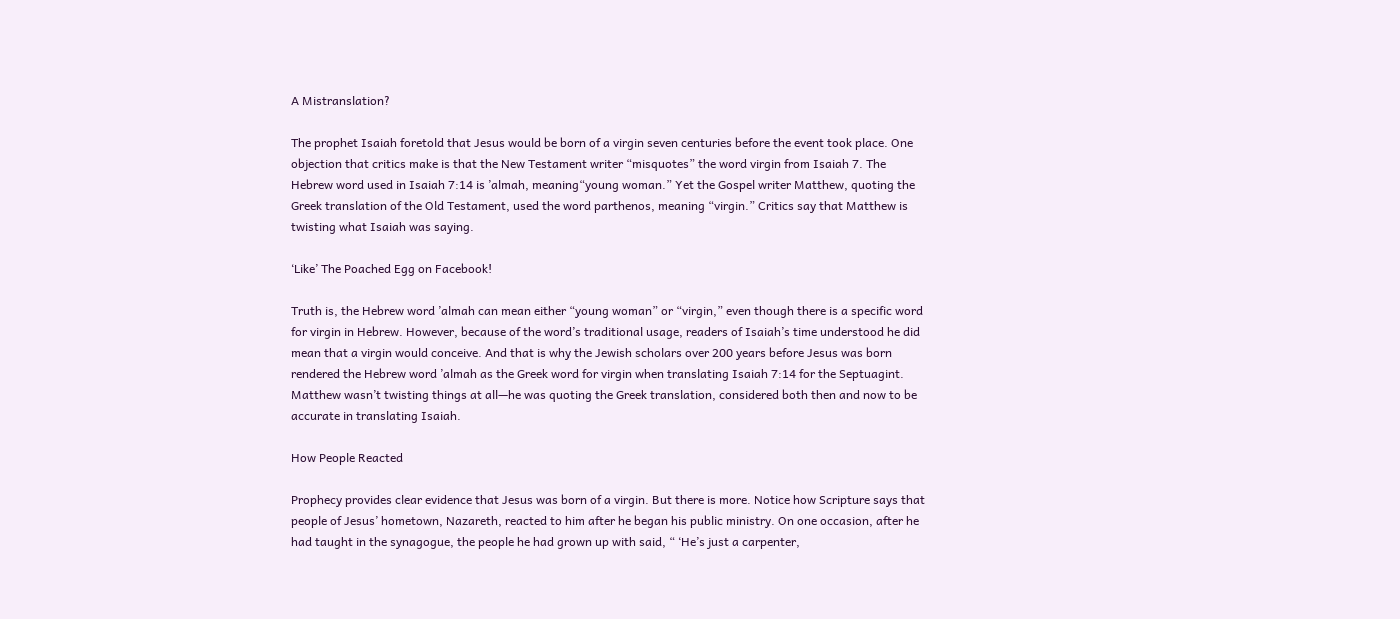A Mistranslation?

The prophet Isaiah foretold that Jesus would be born of a virgin seven centuries before the event took place. One objection that critics make is that the New Testament writer “misquotes” the word virgin from Isaiah 7. The Hebrew word used in Isaiah 7:14 is ’almah, meaning“young woman.” Yet the Gospel writer Matthew, quoting the Greek translation of the Old Testament, used the word parthenos, meaning “virgin.” Critics say that Matthew is twisting what Isaiah was saying.

‘Like’ The Poached Egg on Facebook!

Truth is, the Hebrew word ’almah can mean either “young woman” or “virgin,” even though there is a specific word for virgin in Hebrew. However, because of the word’s traditional usage, readers of Isaiah’s time understood he did mean that a virgin would conceive. And that is why the Jewish scholars over 200 years before Jesus was born rendered the Hebrew word ’almah as the Greek word for virgin when translating Isaiah 7:14 for the Septuagint. Matthew wasn’t twisting things at all—he was quoting the Greek translation, considered both then and now to be accurate in translating Isaiah.

How People Reacted

Prophecy provides clear evidence that Jesus was born of a virgin. But there is more. Notice how Scripture says that people of Jesus’ hometown, Nazareth, reacted to him after he began his public ministry. On one occasion, after he had taught in the synagogue, the people he had grown up with said, “ ‘He’s just a carpenter,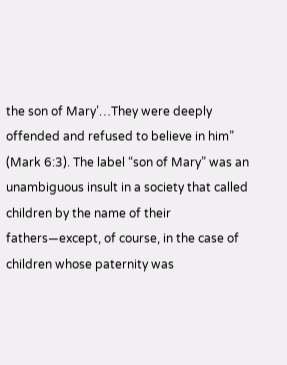the son of Mary’…They were deeply offended and refused to believe in him” (Mark 6:3). The label “son of Mary” was an unambiguous insult in a society that called children by the name of their fathers—except, of course, in the case of children whose paternity was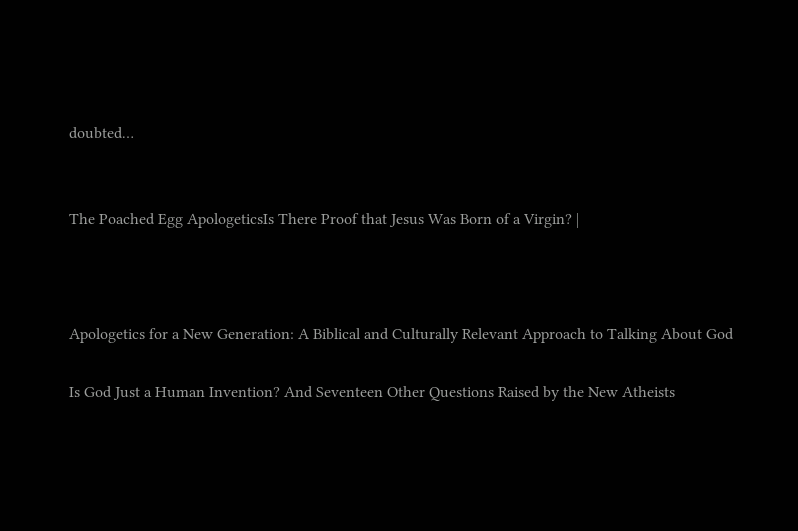doubted…


The Poached Egg ApologeticsIs There Proof that Jesus Was Born of a Virgin? |



Apologetics for a New Generation: A Biblical and Culturally Relevant Approach to Talking About God

Is God Just a Human Invention? And Seventeen Other Questions Raised by the New Atheists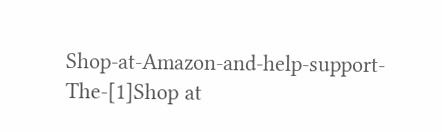Shop-at-Amazon-and-help-support-The-[1]Shop at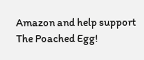Amazon and help support The Poached Egg!